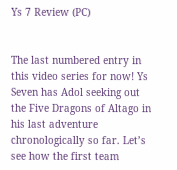Ys 7 Review (PC)


The last numbered entry in this video series for now! Ys Seven has Adol seeking out the Five Dragons of Altago in his last adventure chronologically so far. Let’s see how the first team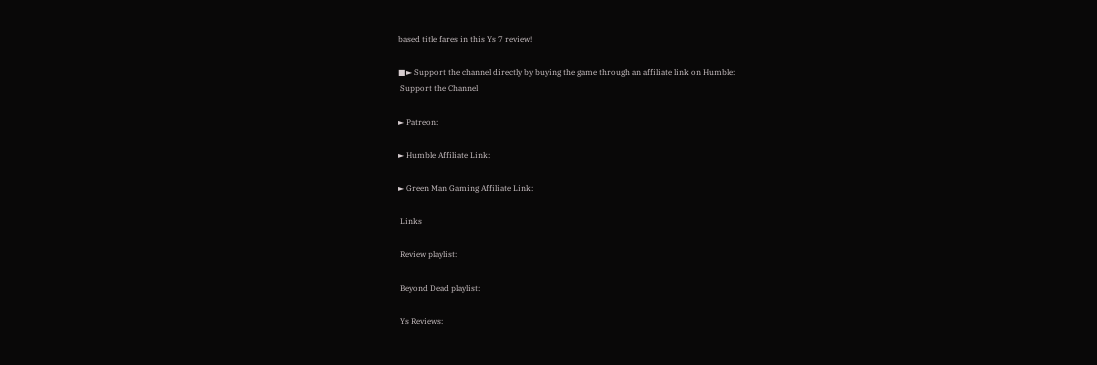based title fares in this Ys 7 review!

■► Support the channel directly by buying the game through an affiliate link on Humble:
 Support the Channel

► Patreon:

► Humble Affiliate Link:

► Green Man Gaming Affiliate Link:

 Links

 Review playlist:

 Beyond Dead playlist:

 Ys Reviews: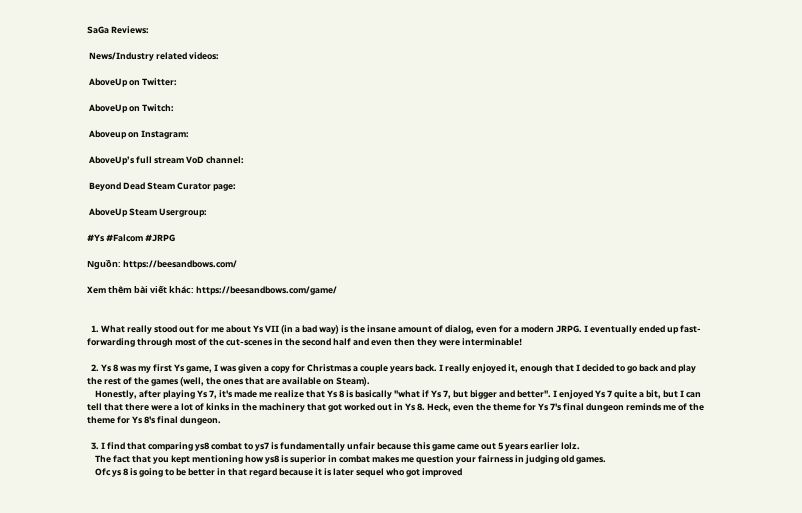SaGa Reviews:

 News/Industry related videos:

 AboveUp on Twitter:

 AboveUp on Twitch:

 Aboveup on Instagram:

 AboveUp’s full stream VoD channel:

 Beyond Dead Steam Curator page:

 AboveUp Steam Usergroup:

#Ys #Falcom #JRPG

Nguồn: https://beesandbows.com/

Xem thêm bài viết khác: https://beesandbows.com/game/


  1. What really stood out for me about Ys VII (in a bad way) is the insane amount of dialog, even for a modern JRPG. I eventually ended up fast-forwarding through most of the cut-scenes in the second half and even then they were interminable!

  2. Ys 8 was my first Ys game, I was given a copy for Christmas a couple years back. I really enjoyed it, enough that I decided to go back and play the rest of the games (well, the ones that are available on Steam).
    Honestly, after playing Ys 7, it's made me realize that Ys 8 is basically "what if Ys 7, but bigger and better". I enjoyed Ys 7 quite a bit, but I can tell that there were a lot of kinks in the machinery that got worked out in Ys 8. Heck, even the theme for Ys 7's final dungeon reminds me of the theme for Ys 8's final dungeon.

  3. I find that comparing ys8 combat to ys7 is fundamentally unfair because this game came out 5 years earlier lolz.
    The fact that you kept mentioning how ys8 is superior in combat makes me question your fairness in judging old games.
    Ofc ys 8 is going to be better in that regard because it is later sequel who got improved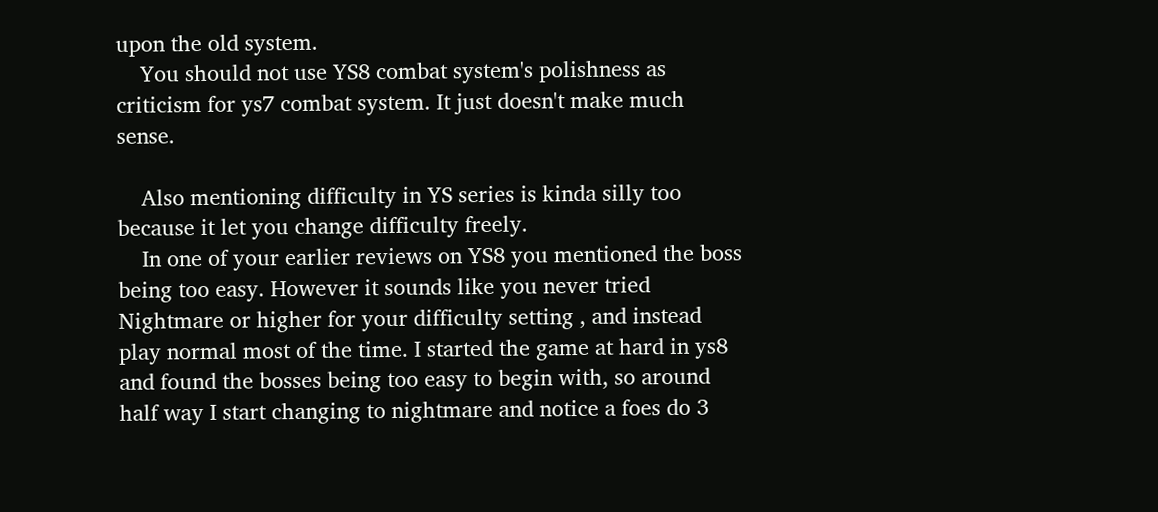upon the old system.
    You should not use YS8 combat system's polishness as criticism for ys7 combat system. It just doesn't make much sense.

    Also mentioning difficulty in YS series is kinda silly too because it let you change difficulty freely.
    In one of your earlier reviews on YS8 you mentioned the boss being too easy. However it sounds like you never tried Nightmare or higher for your difficulty setting , and instead play normal most of the time. I started the game at hard in ys8 and found the bosses being too easy to begin with, so around half way I start changing to nightmare and notice a foes do 3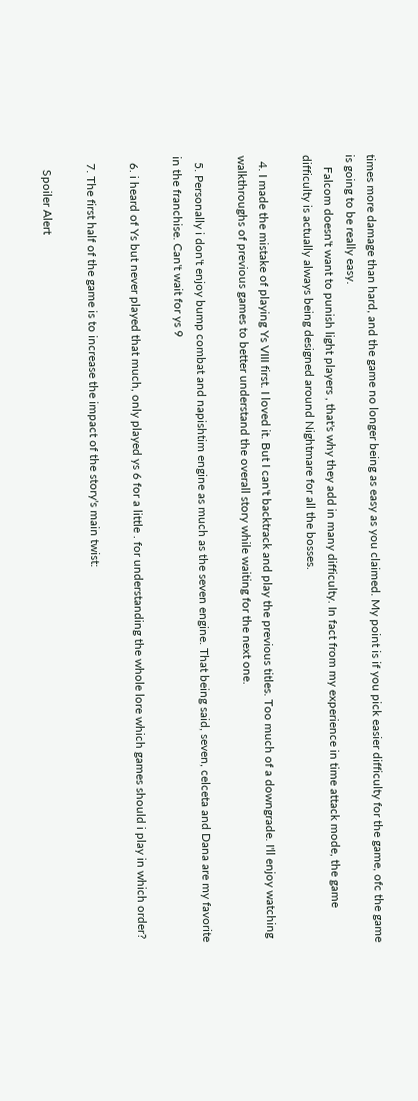times more damage than hard, and the game no longer being as easy as you claimed. My point is if you pick easier difficulty for the game, ofc the game is going to be really easy.
    Falcom doesn't want to punish light players , that's why they add in many difficulty. In fact from my experience in time attack mode, the game difficulty is actually always being designed around Nightmare for all the bosses.

  4. I made the mistake of playing Ys VIII first. I loved it. But I can't backtrack and play the previous titles. Too much of a downgrade. I'll enjoy watching walkthroughs of previous games to better understand the overall story while waiting for the next one.

  5. Personally i don't enjoy bump combat and napishtim engine as much as the seven engine. That being said, seven, celceta and Dana are my favorite in the franchise. Can't wait for ys 9

  6. i heard of Ys but never played that much, only played ys 6 for a little . for understanding the whole lore which games should i play in which order?

  7. The first half of the game is to increase the impact of the story's main twist:

    Spoiler Alert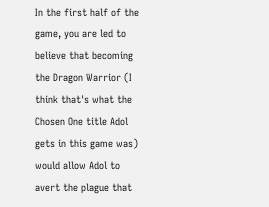In the first half of the game, you are led to believe that becoming the Dragon Warrior (I think that's what the Chosen One title Adol gets in this game was) would allow Adol to avert the plague that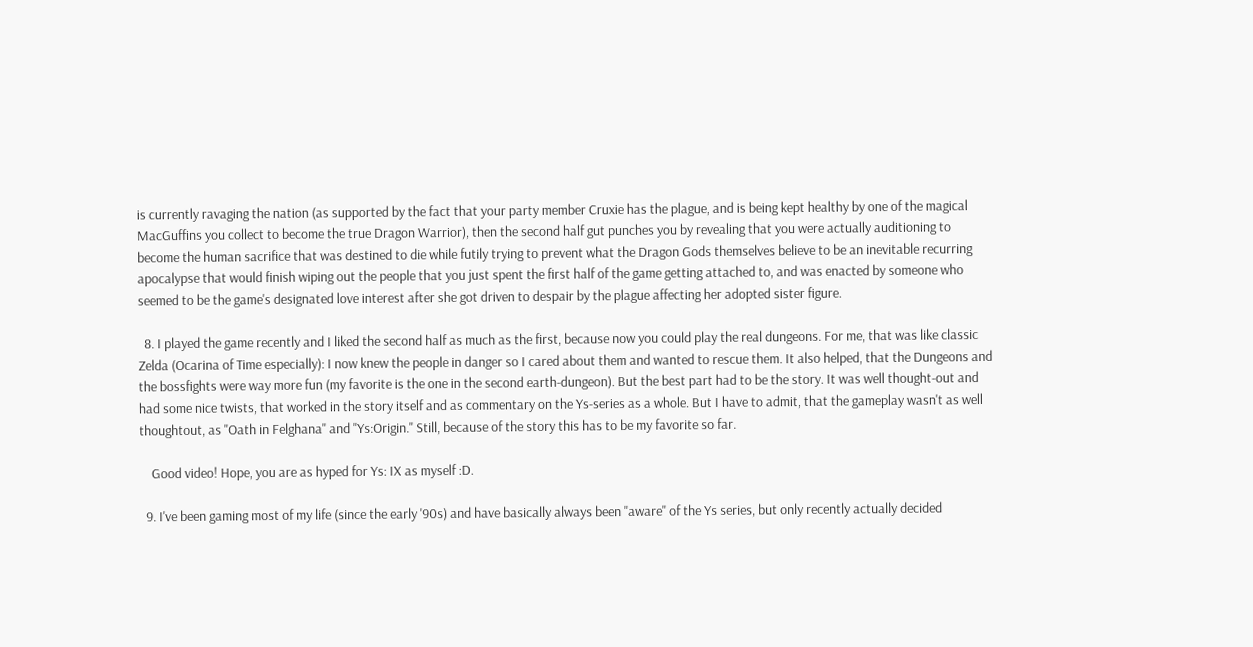is currently ravaging the nation (as supported by the fact that your party member Cruxie has the plague, and is being kept healthy by one of the magical MacGuffins you collect to become the true Dragon Warrior), then the second half gut punches you by revealing that you were actually auditioning to become the human sacrifice that was destined to die while futily trying to prevent what the Dragon Gods themselves believe to be an inevitable recurring apocalypse that would finish wiping out the people that you just spent the first half of the game getting attached to, and was enacted by someone who seemed to be the game's designated love interest after she got driven to despair by the plague affecting her adopted sister figure.

  8. I played the game recently and I liked the second half as much as the first, because now you could play the real dungeons. For me, that was like classic Zelda (Ocarina of Time especially): I now knew the people in danger so I cared about them and wanted to rescue them. It also helped, that the Dungeons and the bossfights were way more fun (my favorite is the one in the second earth-dungeon). But the best part had to be the story. It was well thought-out and had some nice twists, that worked in the story itself and as commentary on the Ys-series as a whole. But I have to admit, that the gameplay wasn't as well thoughtout, as "Oath in Felghana" and "Ys:Origin." Still, because of the story this has to be my favorite so far.

    Good video! Hope, you are as hyped for Ys: IX as myself :D.

  9. I've been gaming most of my life (since the early '90s) and have basically always been "aware" of the Ys series, but only recently actually decided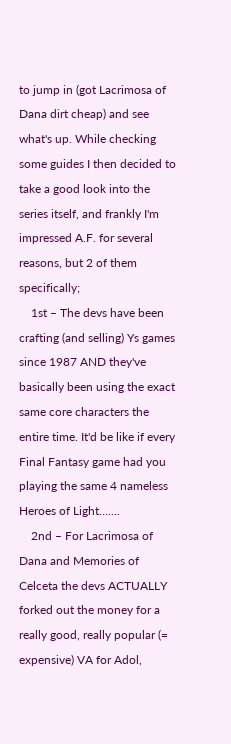to jump in (got Lacrimosa of Dana dirt cheap) and see what's up. While checking some guides I then decided to take a good look into the series itself, and frankly I'm impressed A.F. for several reasons, but 2 of them specifically;
    1st – The devs have been crafting (and selling) Ys games since 1987 AND they've basically been using the exact same core characters the entire time. It'd be like if every Final Fantasy game had you playing the same 4 nameless Heroes of Light…….
    2nd – For Lacrimosa of Dana and Memories of Celceta the devs ACTUALLY forked out the money for a really good, really popular (= expensive) VA for Adol,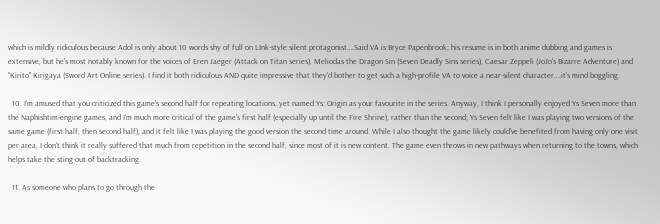which is mildly ridiculous because Adol is only about 10 words shy of full on LInk-style silent protagonist….Said VA is Bryce Papenbrook; his resume is in both anime dubbing and games is extensive, but he's most notably known for the voices of Eren Jaeger (Attack on Titan series), Meliodas the Dragon Sin (Seven Deadly Sins series), Caesar Zeppeli (JoJo's Bizarre Adventure) and "Kirito" Kirigaya (Sword Art Online series). I find it both ridiculous AND quite impressive that they'd bother to get such a high-profile VA to voice a near-silent character….it's mind boggling.

  10. I'm amused that you criticized this game's second half for repeating locations, yet named Ys: Origin as your favourite in the series. Anyway, I think I personally enjoyed Ys Seven more than the Naphishtim-engine games, and I'm much more critical of the game's first half (especially up until the Fire Shrine), rather than the second; Ys Seven felt like I was playing two versions of the same game (first half, then second half), and it felt like I was playing the good version the second time around. While I also thought the game likely could've benefited from having only one visit per area, I don't think it really suffered that much from repetition in the second half, since most of it is new content. The game even throws in new pathways when returning to the towns, which helps take the sting out of backtracking.

  11. As someone who plans to go through the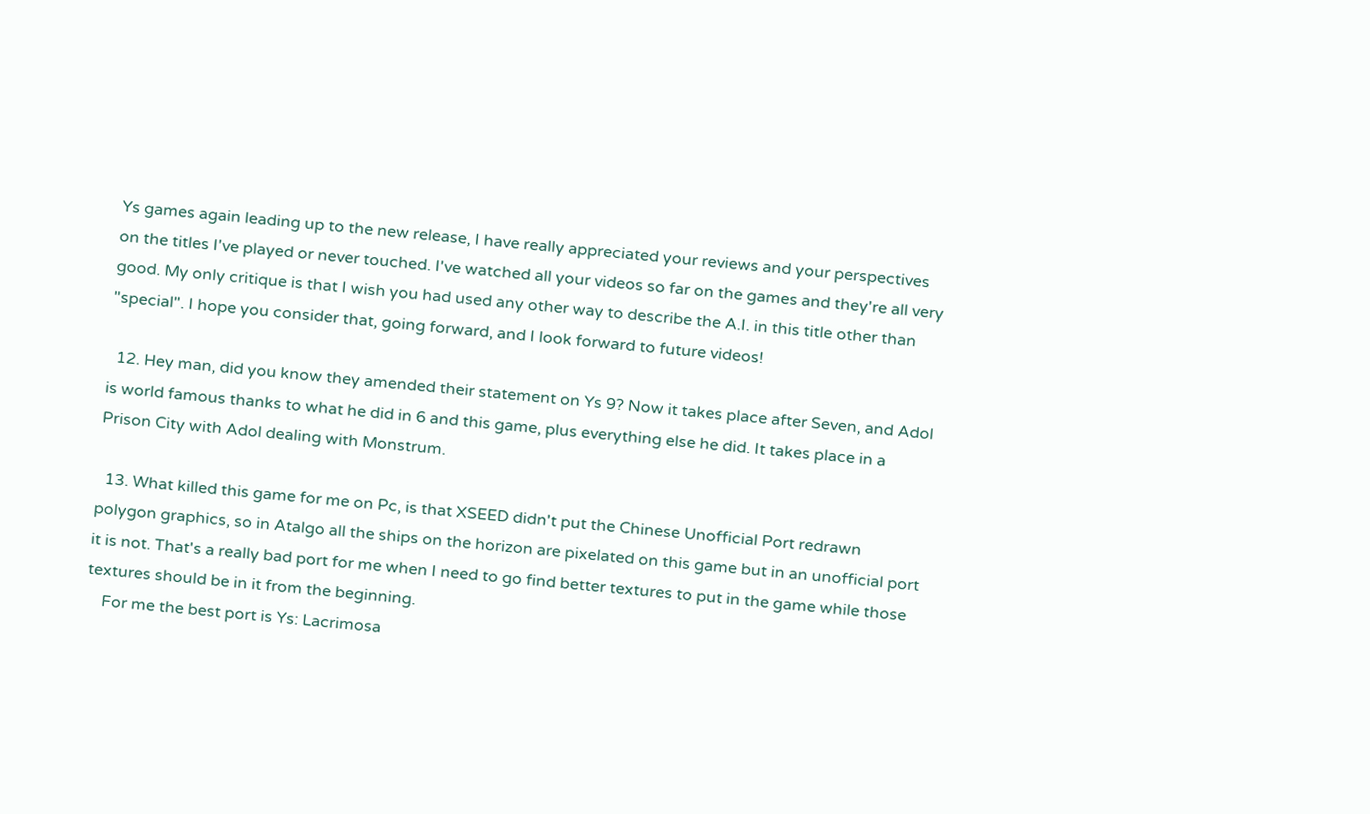Ys games again leading up to the new release, I have really appreciated your reviews and your perspectives on the titles I've played or never touched. I've watched all your videos so far on the games and they're all very good. My only critique is that I wish you had used any other way to describe the A.I. in this title other than "special". I hope you consider that, going forward, and I look forward to future videos!

  12. Hey man, did you know they amended their statement on Ys 9? Now it takes place after Seven, and Adol is world famous thanks to what he did in 6 and this game, plus everything else he did. It takes place in a Prison City with Adol dealing with Monstrum.

  13. What killed this game for me on Pc, is that XSEED didn't put the Chinese Unofficial Port redrawn polygon graphics, so in Atalgo all the ships on the horizon are pixelated on this game but in an unofficial port it is not. That's a really bad port for me when I need to go find better textures to put in the game while those textures should be in it from the beginning.
    For me the best port is Ys: Lacrimosa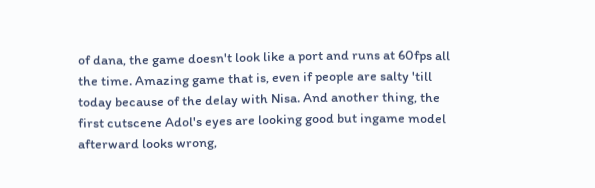of dana, the game doesn't look like a port and runs at 60fps all the time. Amazing game that is, even if people are salty 'till today because of the delay with Nisa. And another thing, the first cutscene Adol's eyes are looking good but ingame model afterward looks wrong,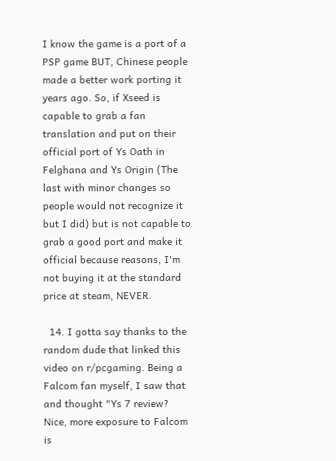I know the game is a port of a PSP game BUT, Chinese people made a better work porting it years ago. So, if Xseed is capable to grab a fan translation and put on their official port of Ys Oath in Felghana and Ys Origin (The last with minor changes so people would not recognize it but I did) but is not capable to grab a good port and make it official because reasons, I'm not buying it at the standard price at steam, NEVER.

  14. I gotta say thanks to the random dude that linked this video on r/pcgaming. Being a Falcom fan myself, I saw that and thought "Ys 7 review? Nice, more exposure to Falcom is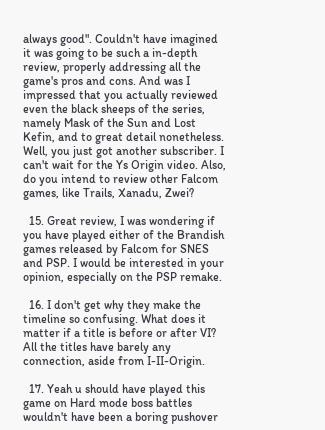always good". Couldn't have imagined it was going to be such a in-depth review, properly addressing all the game's pros and cons. And was I impressed that you actually reviewed even the black sheeps of the series, namely Mask of the Sun and Lost Kefin, and to great detail nonetheless. Well, you just got another subscriber. I can't wait for the Ys Origin video. Also, do you intend to review other Falcom games, like Trails, Xanadu, Zwei?

  15. Great review, I was wondering if you have played either of the Brandish games released by Falcom for SNES and PSP. I would be interested in your opinion, especially on the PSP remake.

  16. I don't get why they make the timeline so confusing. What does it matter if a title is before or after VI? All the titles have barely any connection, aside from I-II-Origin.

  17. Yeah u should have played this game on Hard mode boss battles wouldn't have been a boring pushover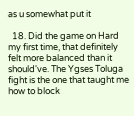as u somewhat put it

  18. Did the game on Hard my first time, that definitely felt more balanced than it should've. The Ygses Toluga fight is the one that taught me how to block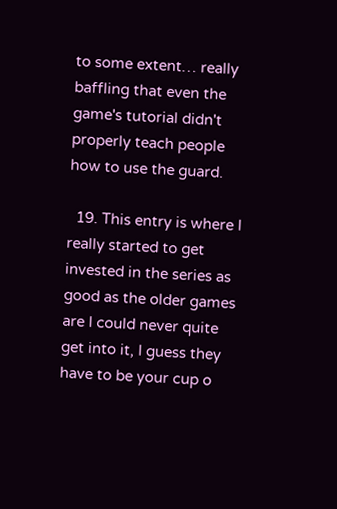to some extent… really baffling that even the game's tutorial didn't properly teach people how to use the guard.

  19. This entry is where I really started to get invested in the series as good as the older games are I could never quite get into it, I guess they have to be your cup o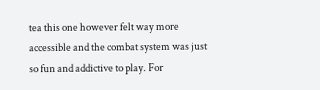tea this one however felt way more accessible and the combat system was just so fun and addictive to play. For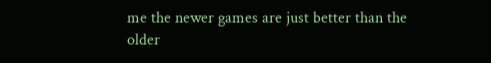me the newer games are just better than the older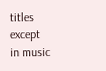titles except in music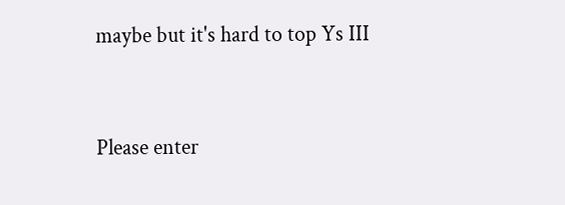maybe but it's hard to top Ys III


Please enter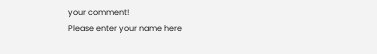your comment!
Please enter your name here